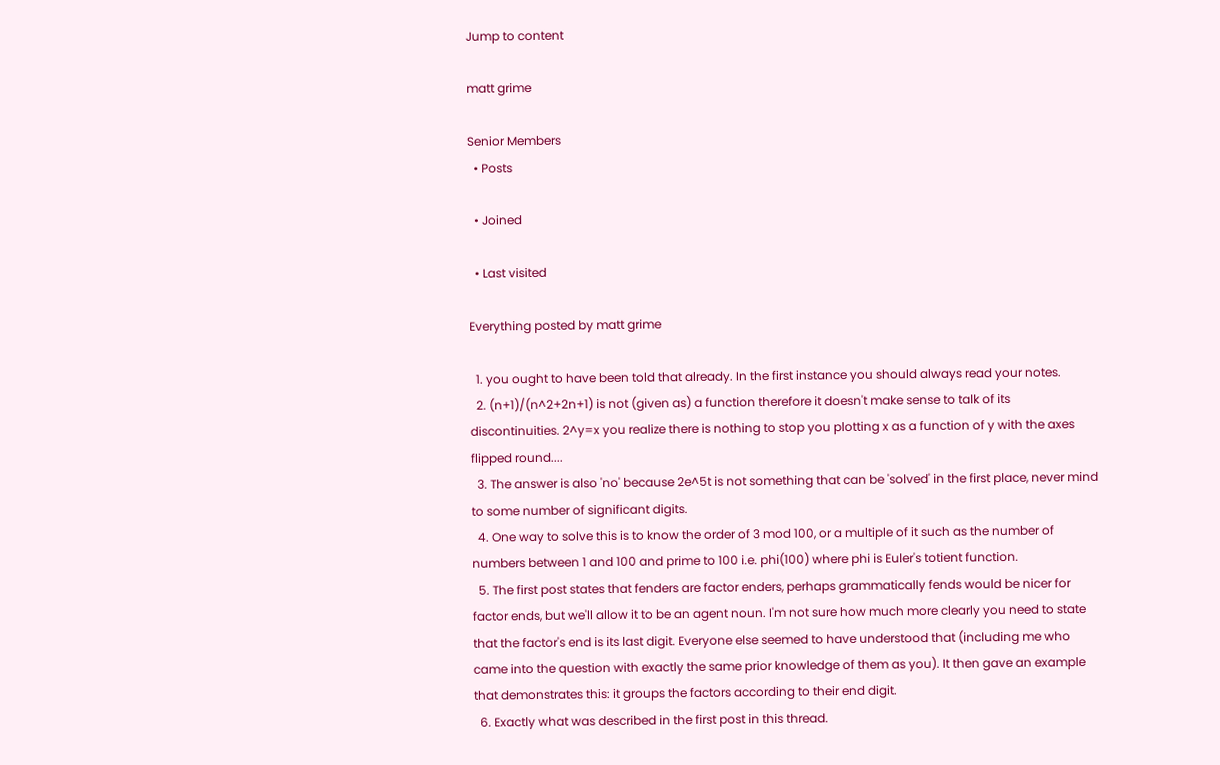Jump to content

matt grime

Senior Members
  • Posts

  • Joined

  • Last visited

Everything posted by matt grime

  1. you ought to have been told that already. In the first instance you should always read your notes.
  2. (n+1)/(n^2+2n+1) is not (given as) a function therefore it doesn't make sense to talk of its discontinuities. 2^y=x you realize there is nothing to stop you plotting x as a function of y with the axes flipped round....
  3. The answer is also 'no' because 2e^5t is not something that can be 'solved' in the first place, never mind to some number of significant digits.
  4. One way to solve this is to know the order of 3 mod 100, or a multiple of it such as the number of numbers between 1 and 100 and prime to 100 i.e. phi(100) where phi is Euler's totient function.
  5. The first post states that fenders are factor enders, perhaps grammatically fends would be nicer for factor ends, but we'll allow it to be an agent noun. I'm not sure how much more clearly you need to state that the factor's end is its last digit. Everyone else seemed to have understood that (including me who came into the question with exactly the same prior knowledge of them as you). It then gave an example that demonstrates this: it groups the factors according to their end digit.
  6. Exactly what was described in the first post in this thread.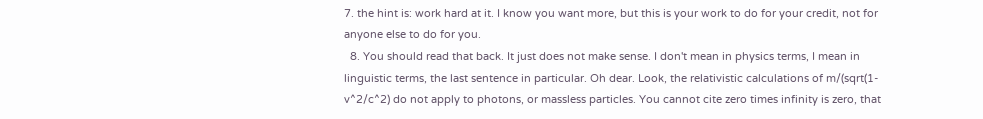7. the hint is: work hard at it. I know you want more, but this is your work to do for your credit, not for anyone else to do for you.
  8. You should read that back. It just does not make sense. I don't mean in physics terms, I mean in linguistic terms, the last sentence in particular. Oh dear. Look, the relativistic calculations of m/(sqrt(1-v^2/c^2) do not apply to photons, or massless particles. You cannot cite zero times infinity is zero, that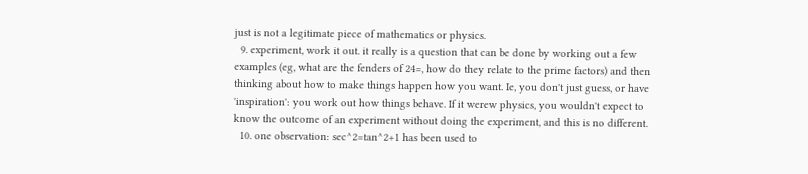just is not a legitimate piece of mathematics or physics.
  9. experiment, work it out. it really is a question that can be done by working out a few examples (eg, what are the fenders of 24=, how do they relate to the prime factors) and then thinking about how to make things happen how you want. Ie, you don't just guess, or have 'inspiration': you work out how things behave. If it werew physics, you wouldn't expect to know the outcome of an experiment without doing the experiment, and this is no different.
  10. one observation: sec^2=tan^2+1 has been used to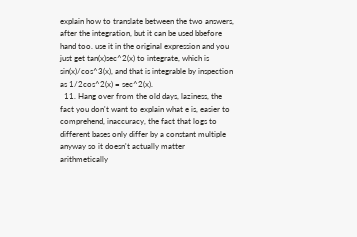explain how to translate between the two answers, after the integration, but it can be used bbefore hand too. use it in the original expression and you just get tan(x)sec^2(x) to integrate, which is sin(x)/cos^3(x), and that is integrable by inspection as 1/2cos^2(x) = sec^2(x).
  11. Hang over from the old days, laziness, the fact you don't want to explain what e is, easier to comprehend, inaccuracy, the fact that logs to different bases only differ by a constant multiple anyway so it doesn't actually matter arithmetically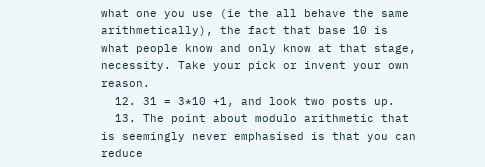what one you use (ie the all behave the same arithmetically), the fact that base 10 is what people know and only know at that stage, necessity. Take your pick or invent your own reason.
  12. 31 = 3*10 +1, and look two posts up.
  13. The point about modulo arithmetic that is seemingly never emphasised is that you can reduce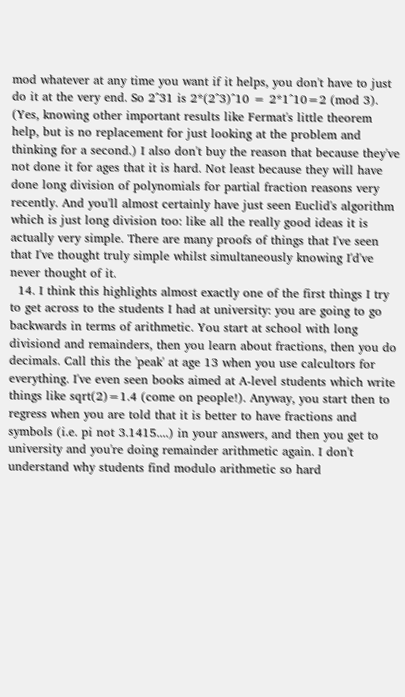mod whatever at any time you want if it helps, you don't have to just do it at the very end. So 2^31 is 2*(2^3)^10 = 2*1^10=2 (mod 3). (Yes, knowing other important results like Fermat's little theorem help, but is no replacement for just looking at the problem and thinking for a second.) I also don't buy the reason that because they've not done it for ages that it is hard. Not least because they will have done long division of polynomials for partial fraction reasons very recently. And you'll almost certainly have just seen Euclid's algorithm which is just long division too: like all the really good ideas it is actually very simple. There are many proofs of things that I've seen that I've thought truly simple whilst simultaneously knowing I'd've never thought of it.
  14. I think this highlights almost exactly one of the first things I try to get across to the students I had at university: you are going to go backwards in terms of arithmetic. You start at school with long divisiond and remainders, then you learn about fractions, then you do decimals. Call this the 'peak' at age 13 when you use calcultors for everything. I've even seen books aimed at A-level students which write things like sqrt(2)=1.4 (come on people!). Anyway, you start then to regress when you are told that it is better to have fractions and symbols (i.e. pi not 3.1415....) in your answers, and then you get to university and you're doing remainder arithmetic again. I don't understand why students find modulo arithmetic so hard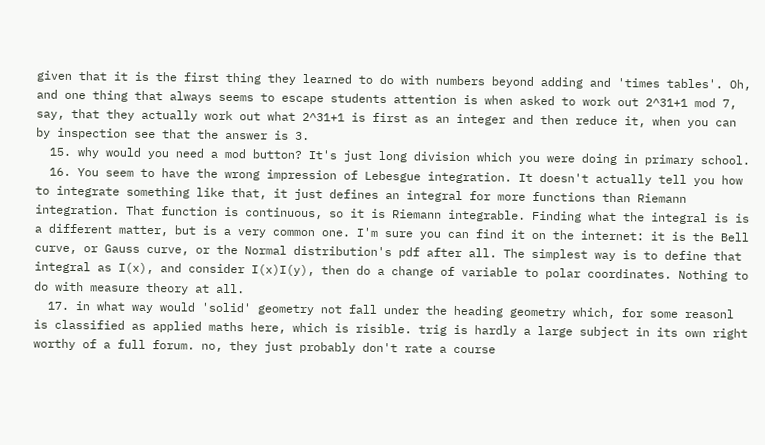given that it is the first thing they learned to do with numbers beyond adding and 'times tables'. Oh, and one thing that always seems to escape students attention is when asked to work out 2^31+1 mod 7, say, that they actually work out what 2^31+1 is first as an integer and then reduce it, when you can by inspection see that the answer is 3.
  15. why would you need a mod button? It's just long division which you were doing in primary school.
  16. You seem to have the wrong impression of Lebesgue integration. It doesn't actually tell you how to integrate something like that, it just defines an integral for more functions than Riemann integration. That function is continuous, so it is Riemann integrable. Finding what the integral is is a different matter, but is a very common one. I'm sure you can find it on the internet: it is the Bell curve, or Gauss curve, or the Normal distribution's pdf after all. The simplest way is to define that integral as I(x), and consider I(x)I(y), then do a change of variable to polar coordinates. Nothing to do with measure theory at all.
  17. in what way would 'solid' geometry not fall under the heading geometry which, for some reasonl is classified as applied maths here, which is risible. trig is hardly a large subject in its own right worthy of a full forum. no, they just probably don't rate a course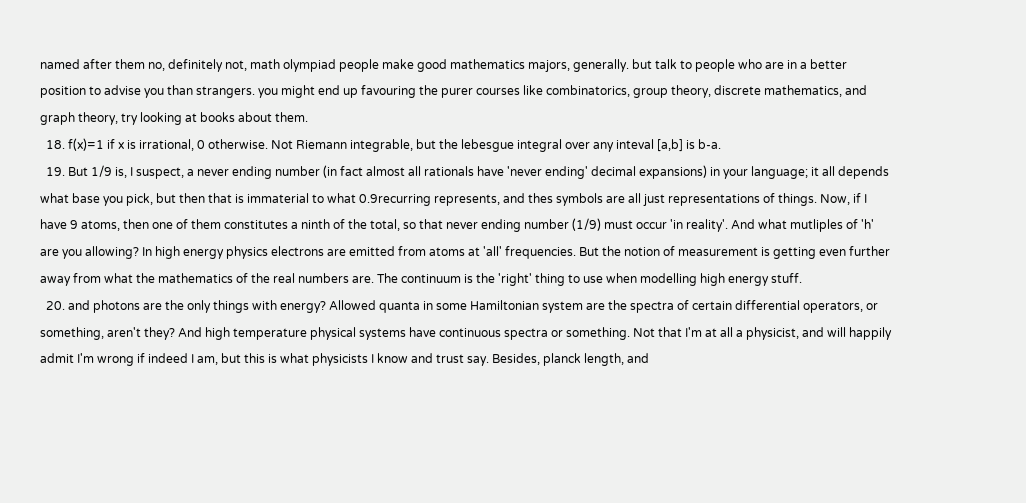named after them no, definitely not, math olympiad people make good mathematics majors, generally. but talk to people who are in a better position to advise you than strangers. you might end up favouring the purer courses like combinatorics, group theory, discrete mathematics, and graph theory, try looking at books about them.
  18. f(x)=1 if x is irrational, 0 otherwise. Not Riemann integrable, but the lebesgue integral over any inteval [a,b] is b-a.
  19. But 1/9 is, I suspect, a never ending number (in fact almost all rationals have 'never ending' decimal expansions) in your language; it all depends what base you pick, but then that is immaterial to what 0.9recurring represents, and thes symbols are all just representations of things. Now, if I have 9 atoms, then one of them constitutes a ninth of the total, so that never ending number (1/9) must occur 'in reality'. And what mutliples of 'h' are you allowing? In high energy physics electrons are emitted from atoms at 'all' frequencies. But the notion of measurement is getting even further away from what the mathematics of the real numbers are. The continuum is the 'right' thing to use when modelling high energy stuff.
  20. and photons are the only things with energy? Allowed quanta in some Hamiltonian system are the spectra of certain differential operators, or something, aren't they? And high temperature physical systems have continuous spectra or something. Not that I'm at all a physicist, and will happily admit I'm wrong if indeed I am, but this is what physicists I know and trust say. Besides, planck length, and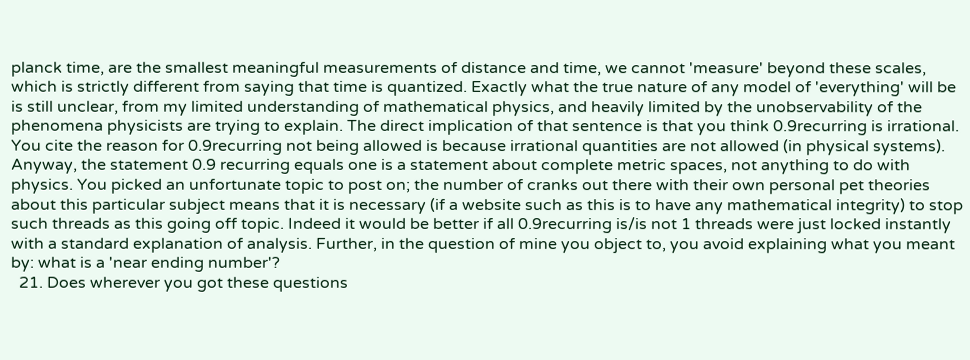planck time, are the smallest meaningful measurements of distance and time, we cannot 'measure' beyond these scales, which is strictly different from saying that time is quantized. Exactly what the true nature of any model of 'everything' will be is still unclear, from my limited understanding of mathematical physics, and heavily limited by the unobservability of the phenomena physicists are trying to explain. The direct implication of that sentence is that you think 0.9recurring is irrational. You cite the reason for 0.9recurring not being allowed is because irrational quantities are not allowed (in physical systems). Anyway, the statement 0.9 recurring equals one is a statement about complete metric spaces, not anything to do with physics. You picked an unfortunate topic to post on; the number of cranks out there with their own personal pet theories about this particular subject means that it is necessary (if a website such as this is to have any mathematical integrity) to stop such threads as this going off topic. Indeed it would be better if all 0.9recurring is/is not 1 threads were just locked instantly with a standard explanation of analysis. Further, in the question of mine you object to, you avoid explaining what you meant by: what is a 'near ending number'?
  21. Does wherever you got these questions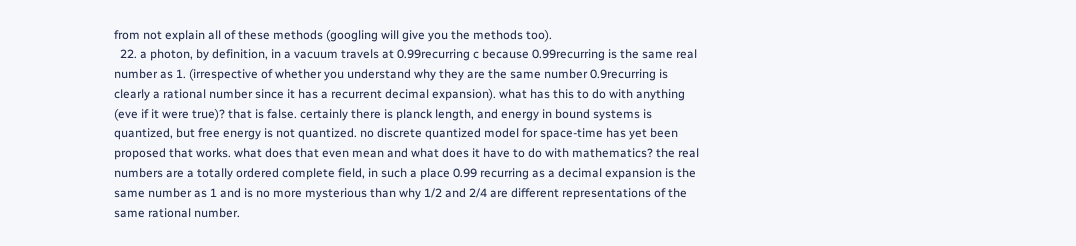from not explain all of these methods (googling will give you the methods too).
  22. a photon, by definition, in a vacuum travels at 0.99recurring c because 0.99recurring is the same real number as 1. (irrespective of whether you understand why they are the same number 0.9recurring is clearly a rational number since it has a recurrent decimal expansion). what has this to do with anything (eve if it were true)? that is false. certainly there is planck length, and energy in bound systems is quantized, but free energy is not quantized. no discrete quantized model for space-time has yet been proposed that works. what does that even mean and what does it have to do with mathematics? the real numbers are a totally ordered complete field, in such a place 0.99 recurring as a decimal expansion is the same number as 1 and is no more mysterious than why 1/2 and 2/4 are different representations of the same rational number.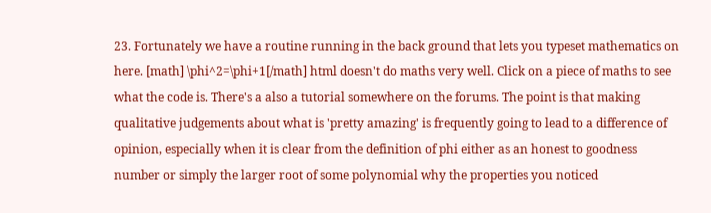23. Fortunately we have a routine running in the back ground that lets you typeset mathematics on here. [math] \phi^2=\phi+1[/math] html doesn't do maths very well. Click on a piece of maths to see what the code is. There's a also a tutorial somewhere on the forums. The point is that making qualitative judgements about what is 'pretty amazing' is frequently going to lead to a difference of opinion, especially when it is clear from the definition of phi either as an honest to goodness number or simply the larger root of some polynomial why the properties you noticed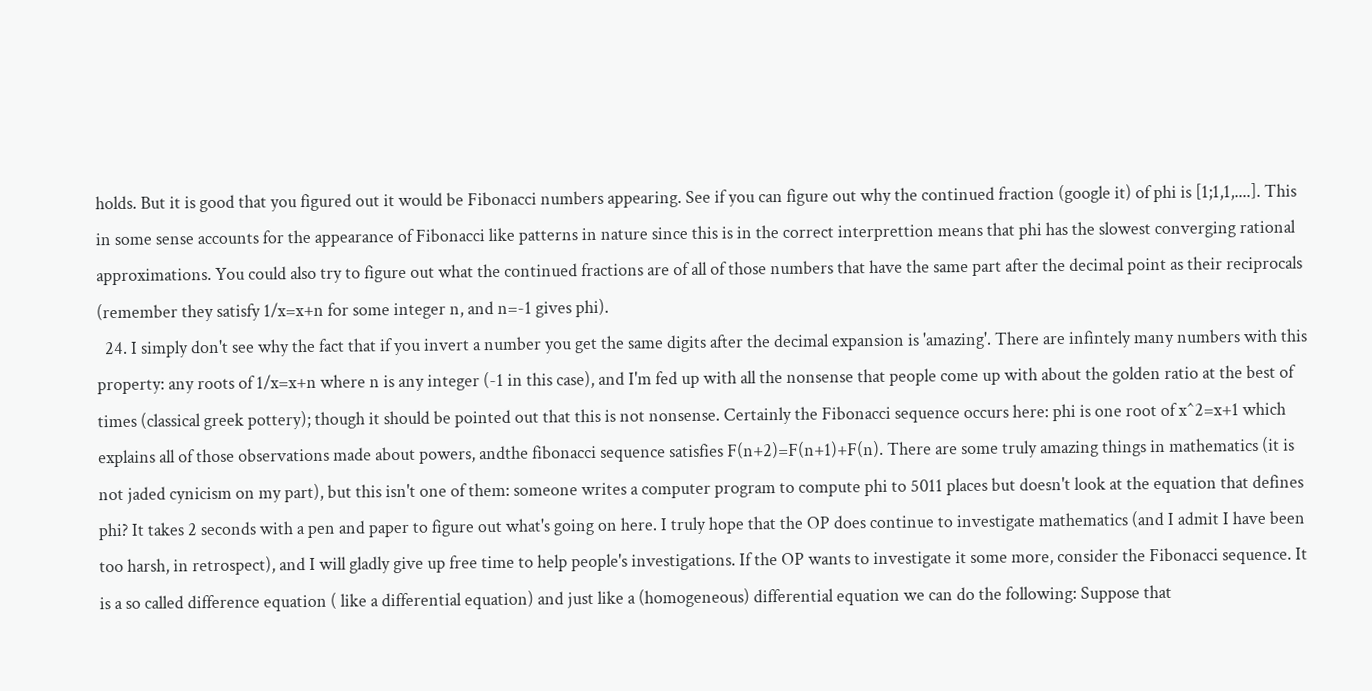holds. But it is good that you figured out it would be Fibonacci numbers appearing. See if you can figure out why the continued fraction (google it) of phi is [1;1,1,....]. This in some sense accounts for the appearance of Fibonacci like patterns in nature since this is in the correct interprettion means that phi has the slowest converging rational approximations. You could also try to figure out what the continued fractions are of all of those numbers that have the same part after the decimal point as their reciprocals (remember they satisfy 1/x=x+n for some integer n, and n=-1 gives phi).
  24. I simply don't see why the fact that if you invert a number you get the same digits after the decimal expansion is 'amazing'. There are infintely many numbers with this property: any roots of 1/x=x+n where n is any integer (-1 in this case), and I'm fed up with all the nonsense that people come up with about the golden ratio at the best of times (classical greek pottery); though it should be pointed out that this is not nonsense. Certainly the Fibonacci sequence occurs here: phi is one root of x^2=x+1 which explains all of those observations made about powers, andthe fibonacci sequence satisfies F(n+2)=F(n+1)+F(n). There are some truly amazing things in mathematics (it is not jaded cynicism on my part), but this isn't one of them: someone writes a computer program to compute phi to 5011 places but doesn't look at the equation that defines phi? It takes 2 seconds with a pen and paper to figure out what's going on here. I truly hope that the OP does continue to investigate mathematics (and I admit I have been too harsh, in retrospect), and I will gladly give up free time to help people's investigations. If the OP wants to investigate it some more, consider the Fibonacci sequence. It is a so called difference equation ( like a differential equation) and just like a (homogeneous) differential equation we can do the following: Suppose that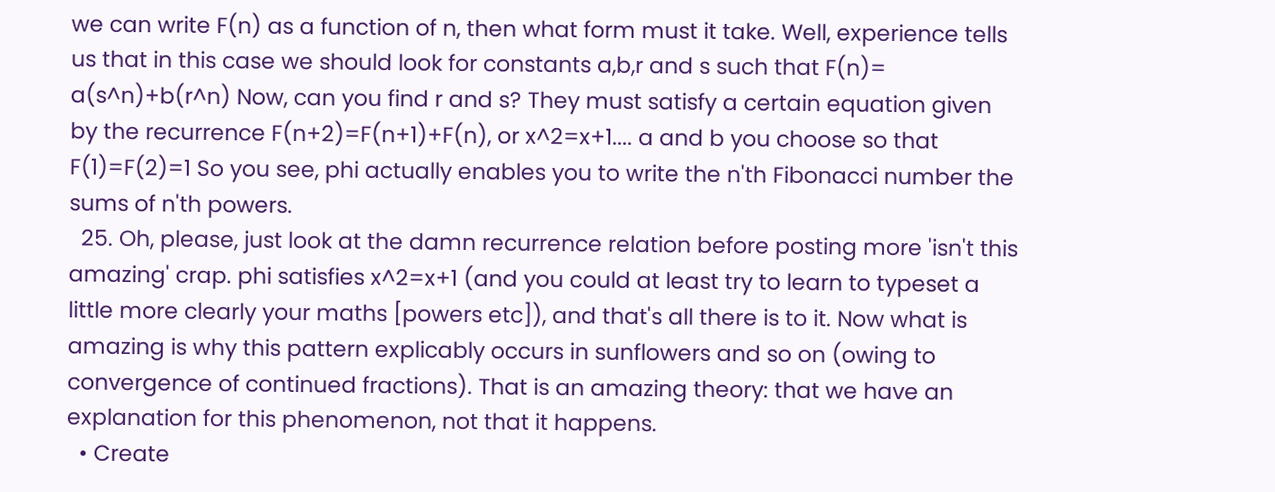we can write F(n) as a function of n, then what form must it take. Well, experience tells us that in this case we should look for constants a,b,r and s such that F(n)= a(s^n)+b(r^n) Now, can you find r and s? They must satisfy a certain equation given by the recurrence F(n+2)=F(n+1)+F(n), or x^2=x+1.... a and b you choose so that F(1)=F(2)=1 So you see, phi actually enables you to write the n'th Fibonacci number the sums of n'th powers.
  25. Oh, please, just look at the damn recurrence relation before posting more 'isn't this amazing' crap. phi satisfies x^2=x+1 (and you could at least try to learn to typeset a little more clearly your maths [powers etc]), and that's all there is to it. Now what is amazing is why this pattern explicably occurs in sunflowers and so on (owing to convergence of continued fractions). That is an amazing theory: that we have an explanation for this phenomenon, not that it happens.
  • Create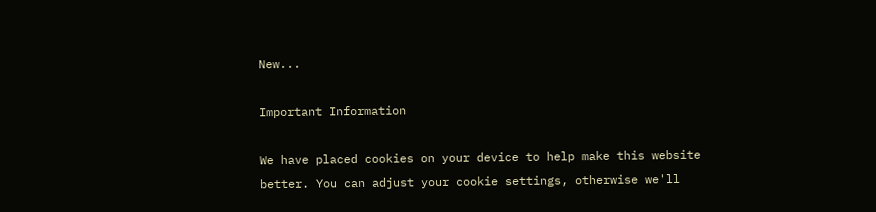New...

Important Information

We have placed cookies on your device to help make this website better. You can adjust your cookie settings, otherwise we'll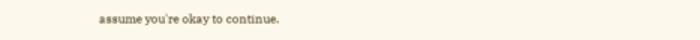assume you're okay to continue.